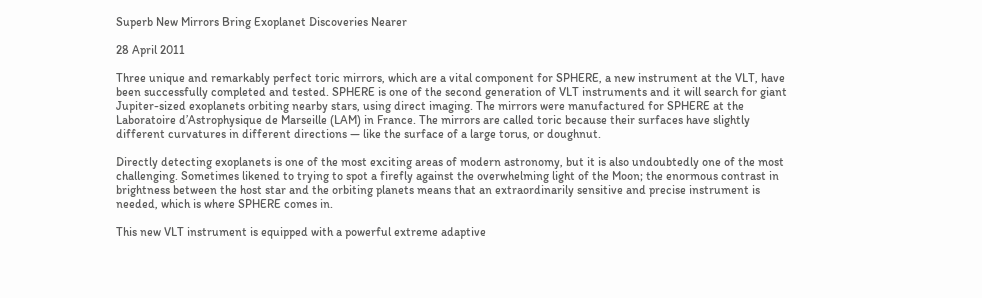Superb New Mirrors Bring Exoplanet Discoveries Nearer

28 April 2011

Three unique and remarkably perfect toric mirrors, which are a vital component for SPHERE, a new instrument at the VLT, have been successfully completed and tested. SPHERE is one of the second generation of VLT instruments and it will search for giant Jupiter-sized exoplanets orbiting nearby stars, using direct imaging. The mirrors were manufactured for SPHERE at the Laboratoire d’Astrophysique de Marseille (LAM) in France. The mirrors are called toric because their surfaces have slightly different curvatures in different directions — like the surface of a large torus, or doughnut.

Directly detecting exoplanets is one of the most exciting areas of modern astronomy, but it is also undoubtedly one of the most challenging. Sometimes likened to trying to spot a firefly against the overwhelming light of the Moon; the enormous contrast in brightness between the host star and the orbiting planets means that an extraordinarily sensitive and precise instrument is needed, which is where SPHERE comes in.

This new VLT instrument is equipped with a powerful extreme adaptive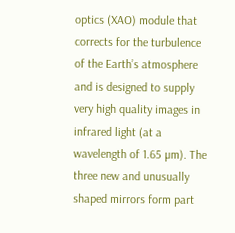optics (XAO) module that corrects for the turbulence of the Earth’s atmosphere and is designed to supply very high quality images in infrared light (at a wavelength of 1.65 µm). The three new and unusually shaped mirrors form part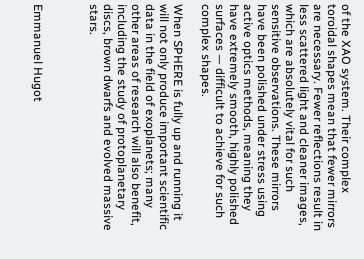of the XAO system. Their complex toroidal shapes mean that fewer mirrors are necessary. Fewer reflections result in less scattered light and cleaner images, which are absolutely vital for such sensitive observations. These mirrors have been polished under stress using active optics methods, meaning they have extremely smooth, highly polished surfaces — difficult to achieve for such complex shapes.

When SPHERE is fully up and running it will not only produce important scientific data in the field of exoplanets; many other areas of research will also benefit, including the study of protoplanetary discs, brown dwarfs and evolved massive stars.



Emmanuel Hugot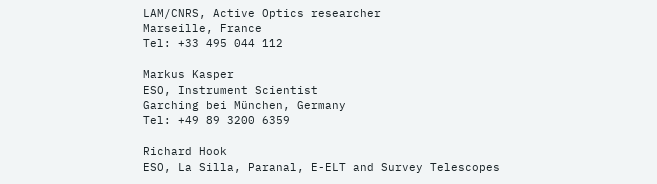LAM/CNRS, Active Optics researcher
Marseille, France
Tel: +33 495 044 112

Markus Kasper
ESO, Instrument Scientist
Garching bei München, Germany
Tel: +49 89 3200 6359

Richard Hook
ESO, La Silla, Paranal, E-ELT and Survey Telescopes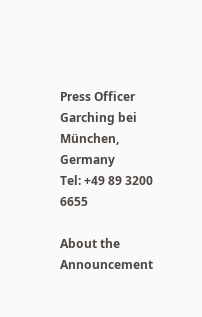Press Officer
Garching bei München, Germany
Tel: +49 89 3200 6655

About the Announcement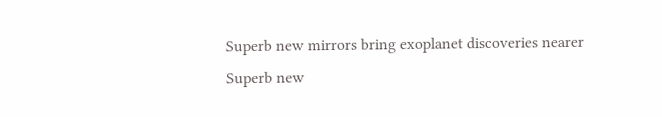Superb new mirrors bring exoplanet discoveries nearer
Superb new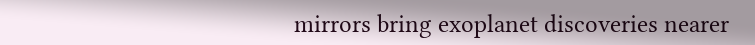mirrors bring exoplanet discoveries nearer